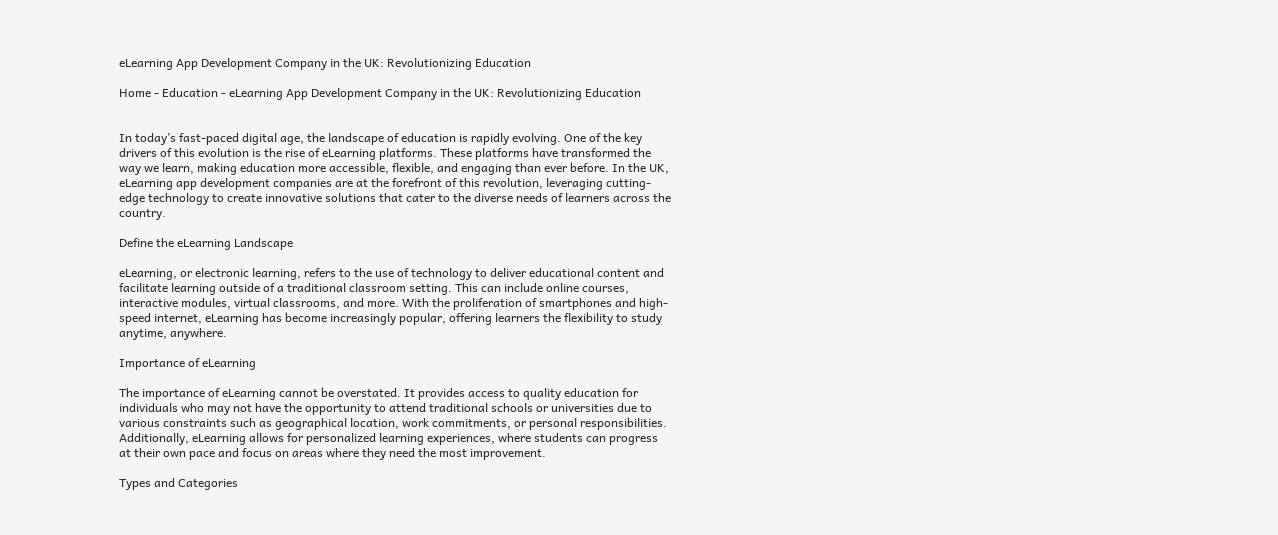eLearning App Development Company in the UK: Revolutionizing Education

Home - Education - eLearning App Development Company in the UK: Revolutionizing Education


In today’s fast-paced digital age, the landscape of education is rapidly evolving. One of the key drivers of this evolution is the rise of eLearning platforms. These platforms have transformed the way we learn, making education more accessible, flexible, and engaging than ever before. In the UK, eLearning app development companies are at the forefront of this revolution, leveraging cutting-edge technology to create innovative solutions that cater to the diverse needs of learners across the country.

Define the eLearning Landscape

eLearning, or electronic learning, refers to the use of technology to deliver educational content and facilitate learning outside of a traditional classroom setting. This can include online courses, interactive modules, virtual classrooms, and more. With the proliferation of smartphones and high-speed internet, eLearning has become increasingly popular, offering learners the flexibility to study anytime, anywhere.

Importance of eLearning

The importance of eLearning cannot be overstated. It provides access to quality education for individuals who may not have the opportunity to attend traditional schools or universities due to various constraints such as geographical location, work commitments, or personal responsibilities. Additionally, eLearning allows for personalized learning experiences, where students can progress at their own pace and focus on areas where they need the most improvement.

Types and Categories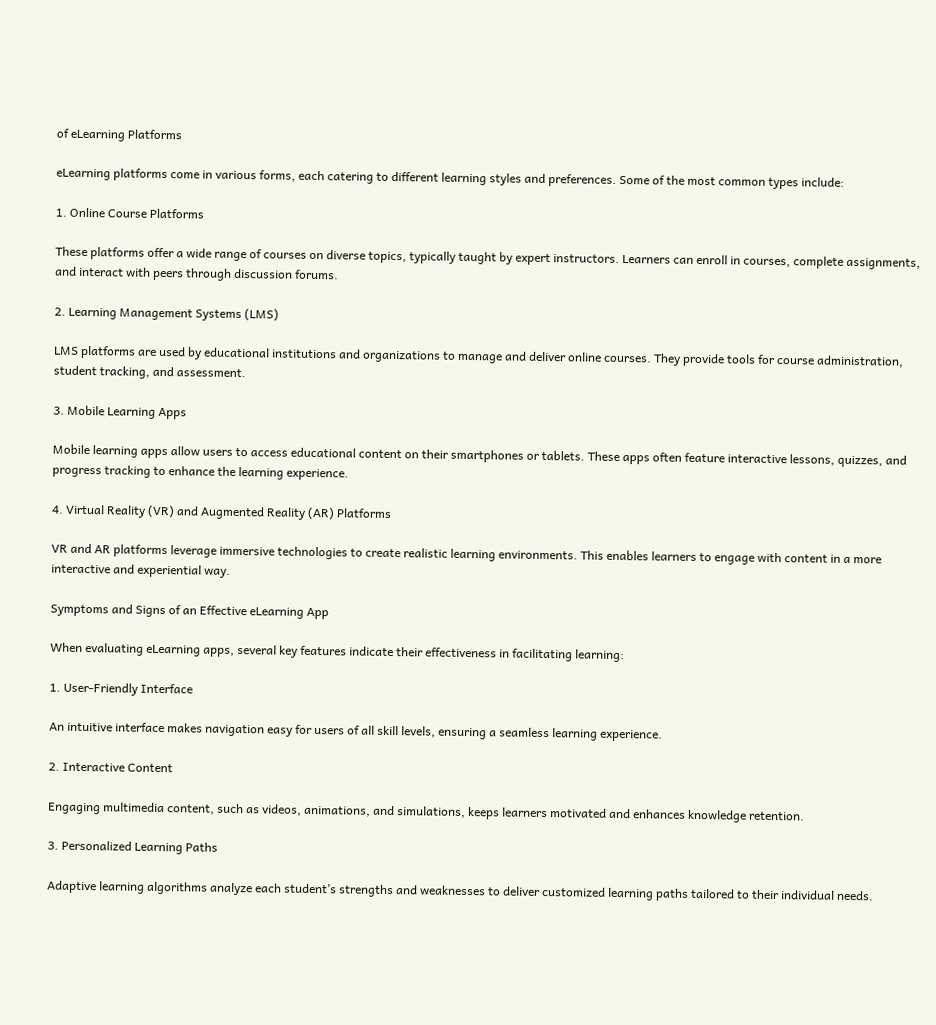of eLearning Platforms

eLearning platforms come in various forms, each catering to different learning styles and preferences. Some of the most common types include:

1. Online Course Platforms

These platforms offer a wide range of courses on diverse topics, typically taught by expert instructors. Learners can enroll in courses, complete assignments, and interact with peers through discussion forums.

2. Learning Management Systems (LMS)

LMS platforms are used by educational institutions and organizations to manage and deliver online courses. They provide tools for course administration, student tracking, and assessment.

3. Mobile Learning Apps

Mobile learning apps allow users to access educational content on their smartphones or tablets. These apps often feature interactive lessons, quizzes, and progress tracking to enhance the learning experience.

4. Virtual Reality (VR) and Augmented Reality (AR) Platforms

VR and AR platforms leverage immersive technologies to create realistic learning environments. This enables learners to engage with content in a more interactive and experiential way.

Symptoms and Signs of an Effective eLearning App

When evaluating eLearning apps, several key features indicate their effectiveness in facilitating learning:

1. User-Friendly Interface

An intuitive interface makes navigation easy for users of all skill levels, ensuring a seamless learning experience.

2. Interactive Content

Engaging multimedia content, such as videos, animations, and simulations, keeps learners motivated and enhances knowledge retention.

3. Personalized Learning Paths

Adaptive learning algorithms analyze each student’s strengths and weaknesses to deliver customized learning paths tailored to their individual needs.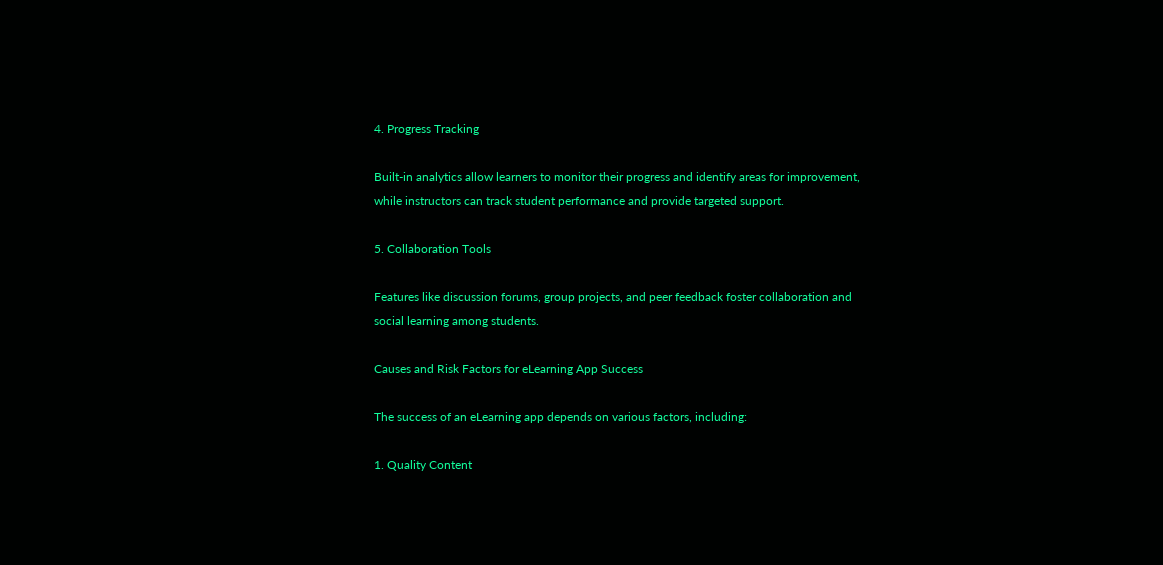4. Progress Tracking

Built-in analytics allow learners to monitor their progress and identify areas for improvement, while instructors can track student performance and provide targeted support.

5. Collaboration Tools

Features like discussion forums, group projects, and peer feedback foster collaboration and social learning among students.

Causes and Risk Factors for eLearning App Success

The success of an eLearning app depends on various factors, including:

1. Quality Content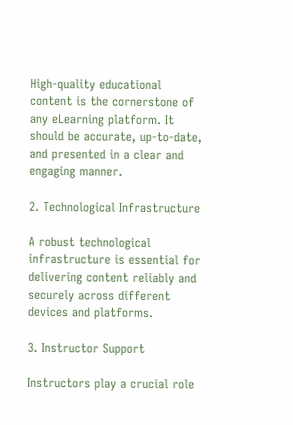High-quality educational content is the cornerstone of any eLearning platform. It should be accurate, up-to-date, and presented in a clear and engaging manner.

2. Technological Infrastructure

A robust technological infrastructure is essential for delivering content reliably and securely across different devices and platforms.

3. Instructor Support

Instructors play a crucial role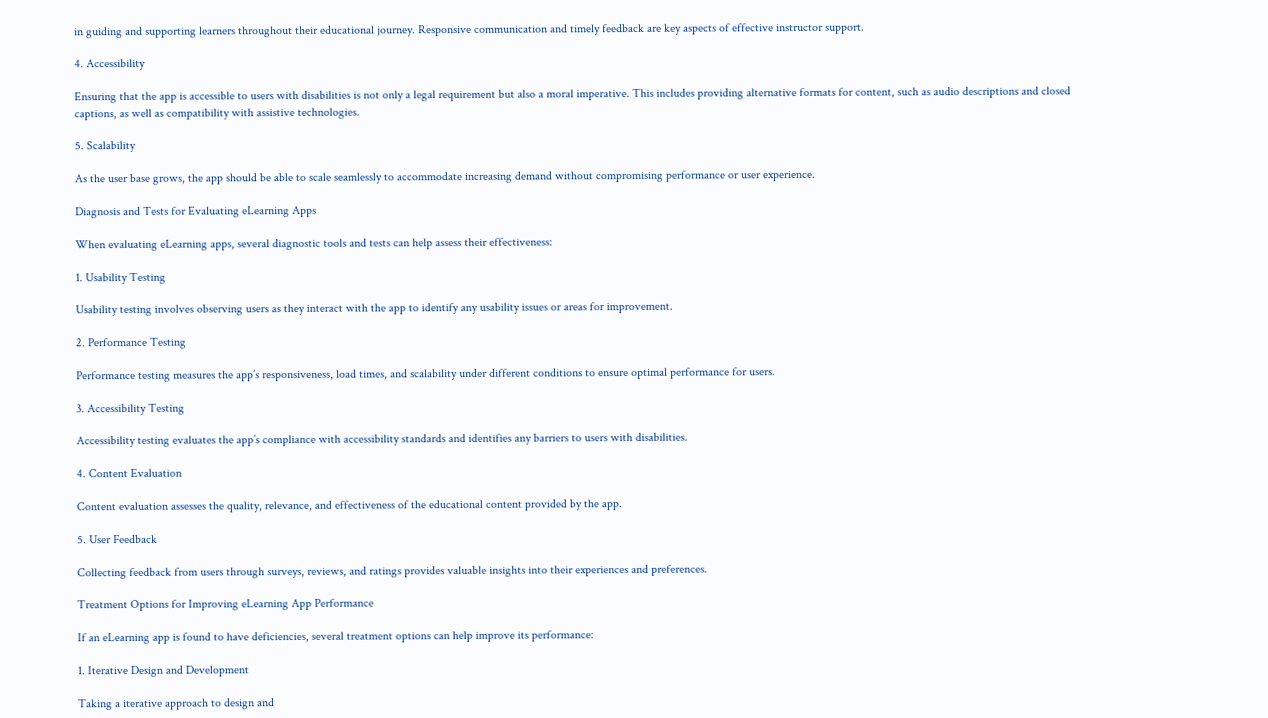in guiding and supporting learners throughout their educational journey. Responsive communication and timely feedback are key aspects of effective instructor support.

4. Accessibility

Ensuring that the app is accessible to users with disabilities is not only a legal requirement but also a moral imperative. This includes providing alternative formats for content, such as audio descriptions and closed captions, as well as compatibility with assistive technologies.

5. Scalability

As the user base grows, the app should be able to scale seamlessly to accommodate increasing demand without compromising performance or user experience.

Diagnosis and Tests for Evaluating eLearning Apps

When evaluating eLearning apps, several diagnostic tools and tests can help assess their effectiveness:

1. Usability Testing

Usability testing involves observing users as they interact with the app to identify any usability issues or areas for improvement.

2. Performance Testing

Performance testing measures the app’s responsiveness, load times, and scalability under different conditions to ensure optimal performance for users.

3. Accessibility Testing

Accessibility testing evaluates the app’s compliance with accessibility standards and identifies any barriers to users with disabilities.

4. Content Evaluation

Content evaluation assesses the quality, relevance, and effectiveness of the educational content provided by the app.

5. User Feedback

Collecting feedback from users through surveys, reviews, and ratings provides valuable insights into their experiences and preferences.

Treatment Options for Improving eLearning App Performance

If an eLearning app is found to have deficiencies, several treatment options can help improve its performance:

1. Iterative Design and Development

Taking a iterative approach to design and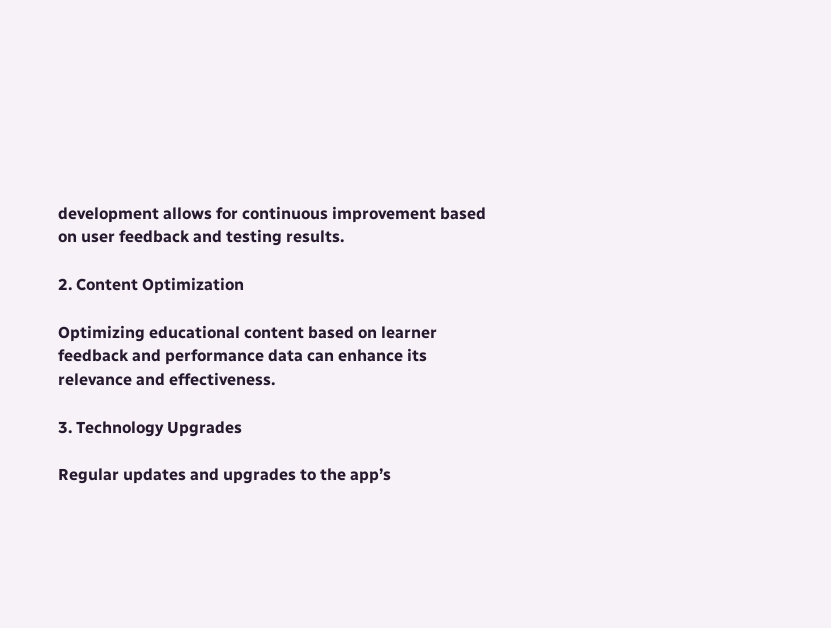development allows for continuous improvement based on user feedback and testing results.

2. Content Optimization

Optimizing educational content based on learner feedback and performance data can enhance its relevance and effectiveness.

3. Technology Upgrades

Regular updates and upgrades to the app’s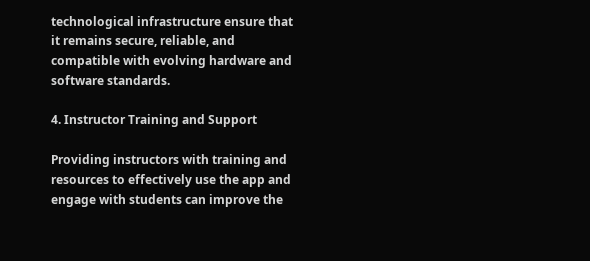technological infrastructure ensure that it remains secure, reliable, and compatible with evolving hardware and software standards.

4. Instructor Training and Support

Providing instructors with training and resources to effectively use the app and engage with students can improve the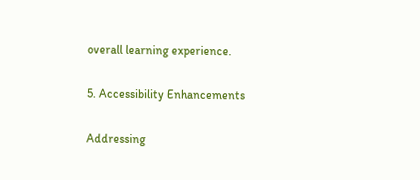overall learning experience.

5. Accessibility Enhancements

Addressing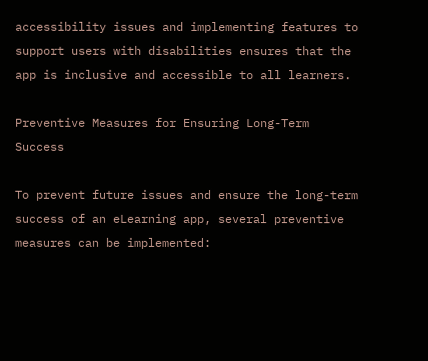accessibility issues and implementing features to support users with disabilities ensures that the app is inclusive and accessible to all learners.

Preventive Measures for Ensuring Long-Term Success

To prevent future issues and ensure the long-term success of an eLearning app, several preventive measures can be implemented: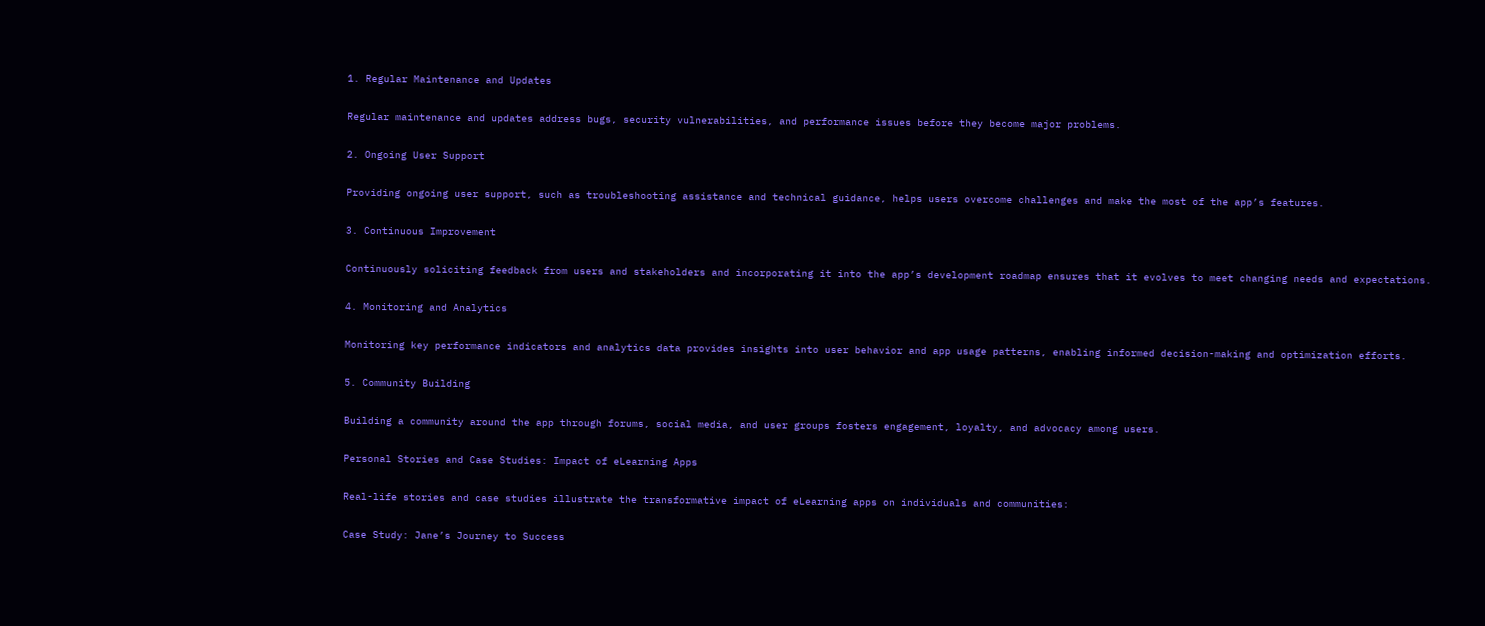1. Regular Maintenance and Updates

Regular maintenance and updates address bugs, security vulnerabilities, and performance issues before they become major problems.

2. Ongoing User Support

Providing ongoing user support, such as troubleshooting assistance and technical guidance, helps users overcome challenges and make the most of the app’s features.

3. Continuous Improvement

Continuously soliciting feedback from users and stakeholders and incorporating it into the app’s development roadmap ensures that it evolves to meet changing needs and expectations.

4. Monitoring and Analytics

Monitoring key performance indicators and analytics data provides insights into user behavior and app usage patterns, enabling informed decision-making and optimization efforts.

5. Community Building

Building a community around the app through forums, social media, and user groups fosters engagement, loyalty, and advocacy among users.

Personal Stories and Case Studies: Impact of eLearning Apps

Real-life stories and case studies illustrate the transformative impact of eLearning apps on individuals and communities:

Case Study: Jane’s Journey to Success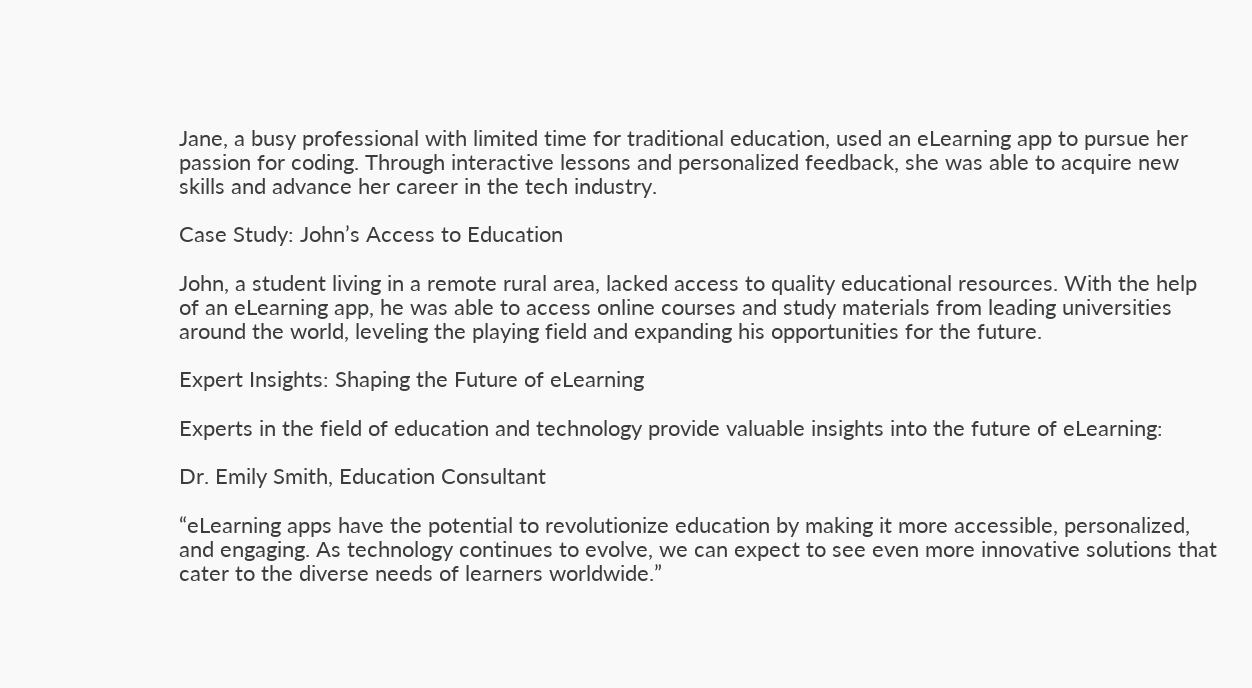Jane, a busy professional with limited time for traditional education, used an eLearning app to pursue her passion for coding. Through interactive lessons and personalized feedback, she was able to acquire new skills and advance her career in the tech industry.

Case Study: John’s Access to Education

John, a student living in a remote rural area, lacked access to quality educational resources. With the help of an eLearning app, he was able to access online courses and study materials from leading universities around the world, leveling the playing field and expanding his opportunities for the future.

Expert Insights: Shaping the Future of eLearning

Experts in the field of education and technology provide valuable insights into the future of eLearning:

Dr. Emily Smith, Education Consultant

“eLearning apps have the potential to revolutionize education by making it more accessible, personalized, and engaging. As technology continues to evolve, we can expect to see even more innovative solutions that cater to the diverse needs of learners worldwide.”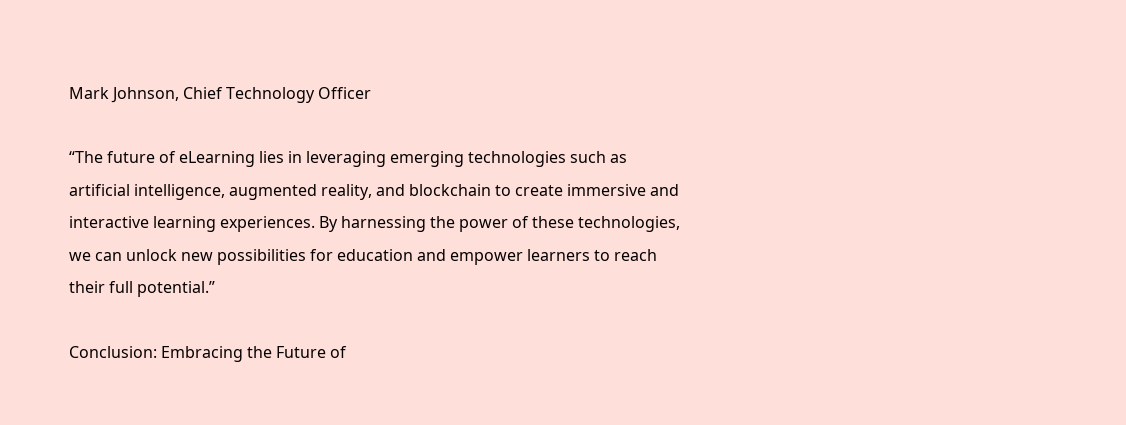Mark Johnson, Chief Technology Officer

“The future of eLearning lies in leveraging emerging technologies such as artificial intelligence, augmented reality, and blockchain to create immersive and interactive learning experiences. By harnessing the power of these technologies, we can unlock new possibilities for education and empower learners to reach their full potential.”

Conclusion: Embracing the Future of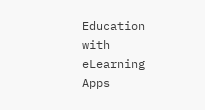Education with eLearning Apps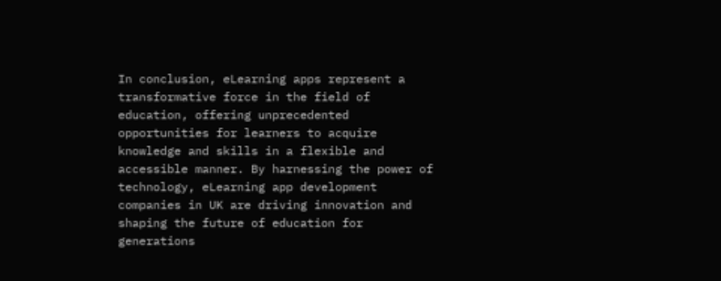In conclusion, eLearning apps represent a transformative force in the field of education, offering unprecedented opportunities for learners to acquire knowledge and skills in a flexible and accessible manner. By harnessing the power of technology, eLearning app development companies in UK are driving innovation and shaping the future of education for generations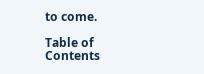to come.

Table of Contents